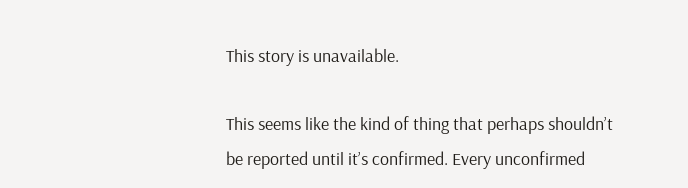This story is unavailable.

This seems like the kind of thing that perhaps shouldn’t be reported until it’s confirmed. Every unconfirmed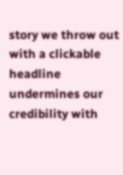story we throw out with a clickable headline undermines our credibility with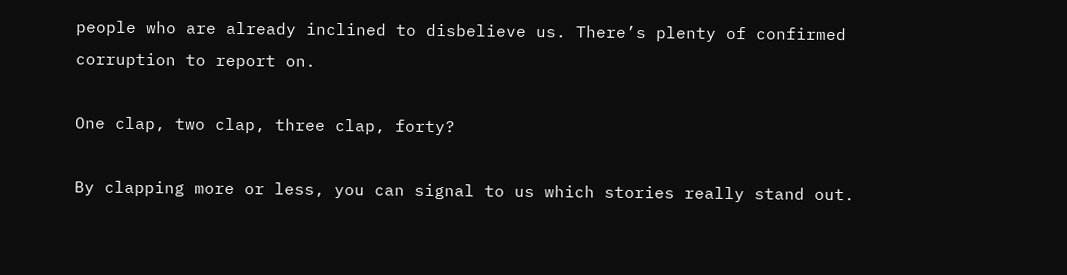people who are already inclined to disbelieve us. There’s plenty of confirmed corruption to report on.

One clap, two clap, three clap, forty?

By clapping more or less, you can signal to us which stories really stand out.